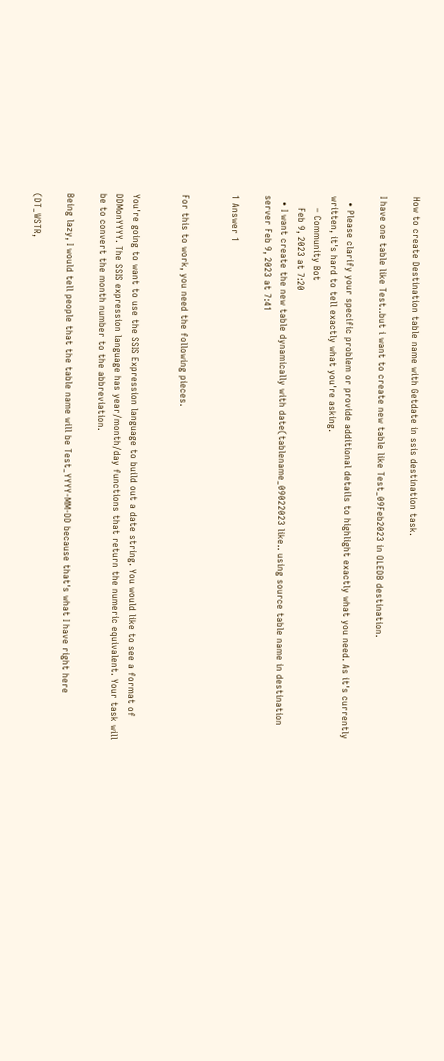How to create Destination table name with Getdate in ssis destination task.

I have one table like Test..but i want to create new table like Test_09Feb2023 in OLEDB destination.

  • Please clarify your specific problem or provide additional details to highlight exactly what you need. As it's currently written, it's hard to tell exactly what you're asking.
    – Community Bot
    Feb 9, 2023 at 7:20
  • I want create the new table dynamically with date(tablename_09022023 like.. using source table name in destination server Feb 9, 2023 at 7:41

1 Answer 1


For this to work, you need the following pieces.


You're going to want to use the SSIS Expression language to build out a date string. You would like to see a format of DDMonYYYY. The SSIS expression language has year/month/day functions that return the numeric equivalent. Your task will be to convert the month number to the abbreviation.

Being lazy, I would tell people that the table name will be Test_YYYY-MM-DD because that's what I have right here

(DT_WSTR,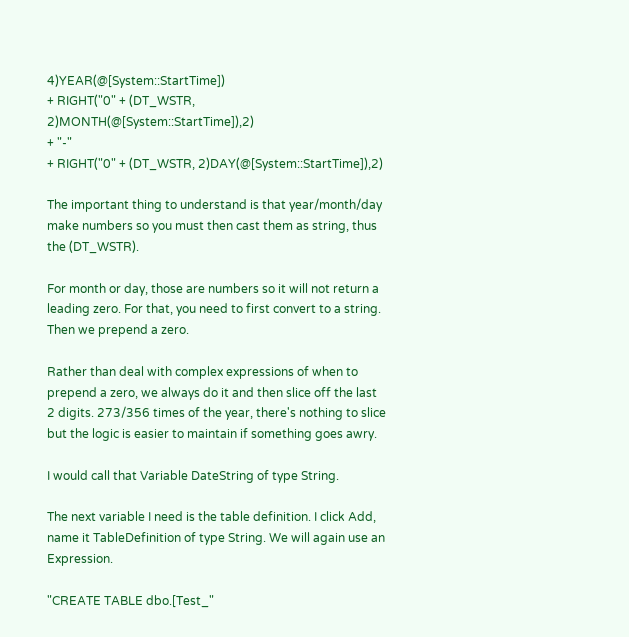4)YEAR(@[System::StartTime])
+ RIGHT("0" + (DT_WSTR, 2)MONTH(@[System::StartTime]),2)
+ "-"
+ RIGHT("0" + (DT_WSTR, 2)DAY(@[System::StartTime]),2)

The important thing to understand is that year/month/day make numbers so you must then cast them as string, thus the (DT_WSTR).

For month or day, those are numbers so it will not return a leading zero. For that, you need to first convert to a string. Then we prepend a zero.

Rather than deal with complex expressions of when to prepend a zero, we always do it and then slice off the last 2 digits. 273/356 times of the year, there's nothing to slice but the logic is easier to maintain if something goes awry.

I would call that Variable DateString of type String.

The next variable I need is the table definition. I click Add, name it TableDefinition of type String. We will again use an Expression.

"CREATE TABLE dbo.[Test_"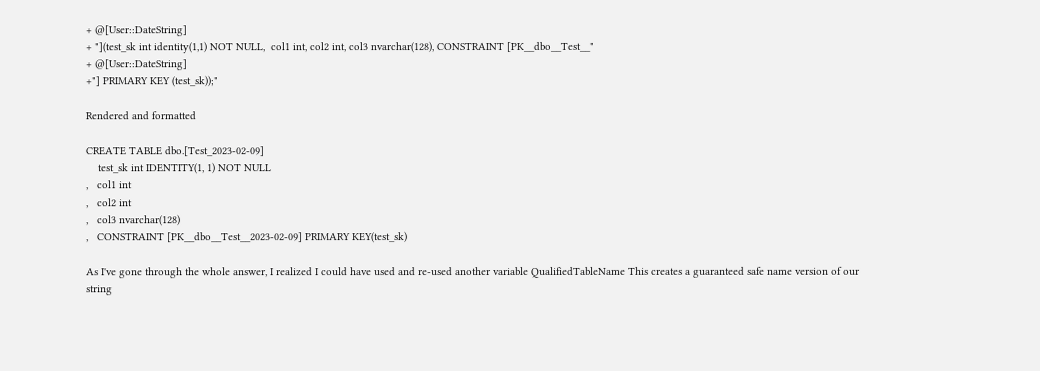+ @[User::DateString]
+ "](test_sk int identity(1,1) NOT NULL,  col1 int, col2 int, col3 nvarchar(128), CONSTRAINT [PK__dbo__Test__"
+ @[User::DateString]
+"] PRIMARY KEY (test_sk));"

Rendered and formatted

CREATE TABLE dbo.[Test_2023-02-09]
    test_sk int IDENTITY(1, 1) NOT NULL
,   col1 int
,   col2 int
,   col3 nvarchar(128)
,   CONSTRAINT [PK__dbo__Test__2023-02-09] PRIMARY KEY(test_sk)

As I've gone through the whole answer, I realized I could have used and re-used another variable QualifiedTableName This creates a guaranteed safe name version of our string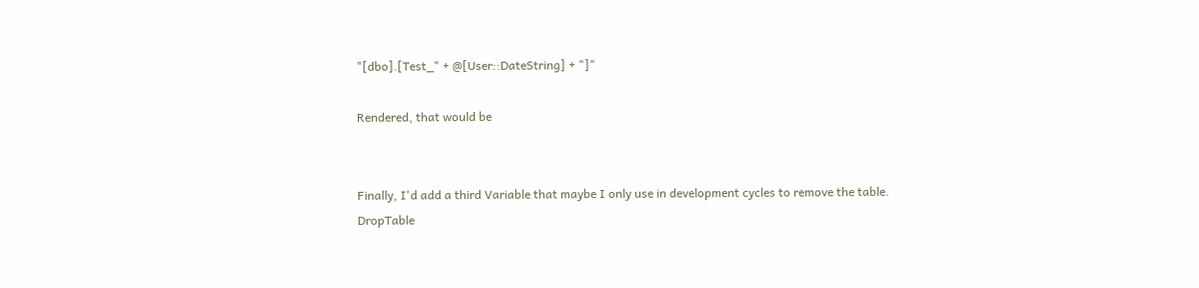"[dbo].[Test_" + @[User::DateString] + "]"

Rendered, that would be


Finally, I'd add a third Variable that maybe I only use in development cycles to remove the table. DropTable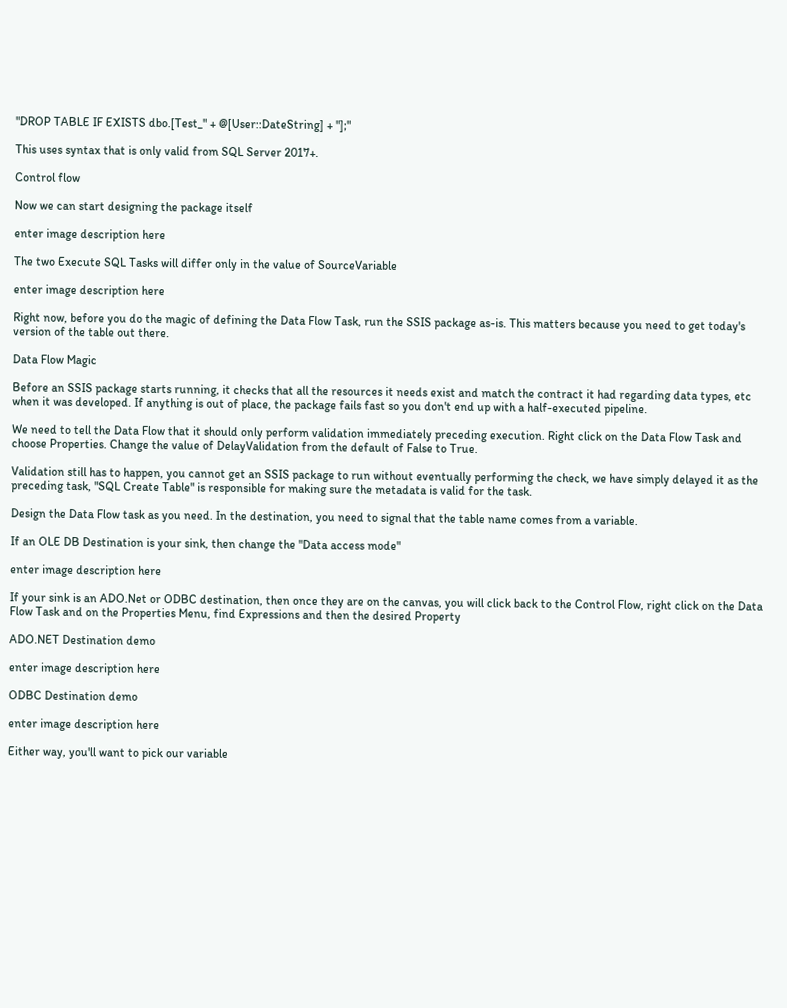"DROP TABLE IF EXISTS dbo.[Test_" + @[User::DateString] + "];"

This uses syntax that is only valid from SQL Server 2017+.

Control flow

Now we can start designing the package itself

enter image description here

The two Execute SQL Tasks will differ only in the value of SourceVariable

enter image description here

Right now, before you do the magic of defining the Data Flow Task, run the SSIS package as-is. This matters because you need to get today's version of the table out there.

Data Flow Magic

Before an SSIS package starts running, it checks that all the resources it needs exist and match the contract it had regarding data types, etc when it was developed. If anything is out of place, the package fails fast so you don't end up with a half-executed pipeline.

We need to tell the Data Flow that it should only perform validation immediately preceding execution. Right click on the Data Flow Task and choose Properties. Change the value of DelayValidation from the default of False to True.

Validation still has to happen, you cannot get an SSIS package to run without eventually performing the check, we have simply delayed it as the preceding task, "SQL Create Table" is responsible for making sure the metadata is valid for the task.

Design the Data Flow task as you need. In the destination, you need to signal that the table name comes from a variable.

If an OLE DB Destination is your sink, then change the "Data access mode"

enter image description here

If your sink is an ADO.Net or ODBC destination, then once they are on the canvas, you will click back to the Control Flow, right click on the Data Flow Task and on the Properties Menu, find Expressions and then the desired Property

ADO.NET Destination demo

enter image description here

ODBC Destination demo

enter image description here

Either way, you'll want to pick our variable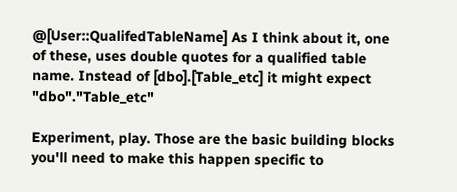@[User::QualifedTableName] As I think about it, one of these, uses double quotes for a qualified table name. Instead of [dbo].[Table_etc] it might expect "dbo"."Table_etc"

Experiment, play. Those are the basic building blocks you'll need to make this happen specific to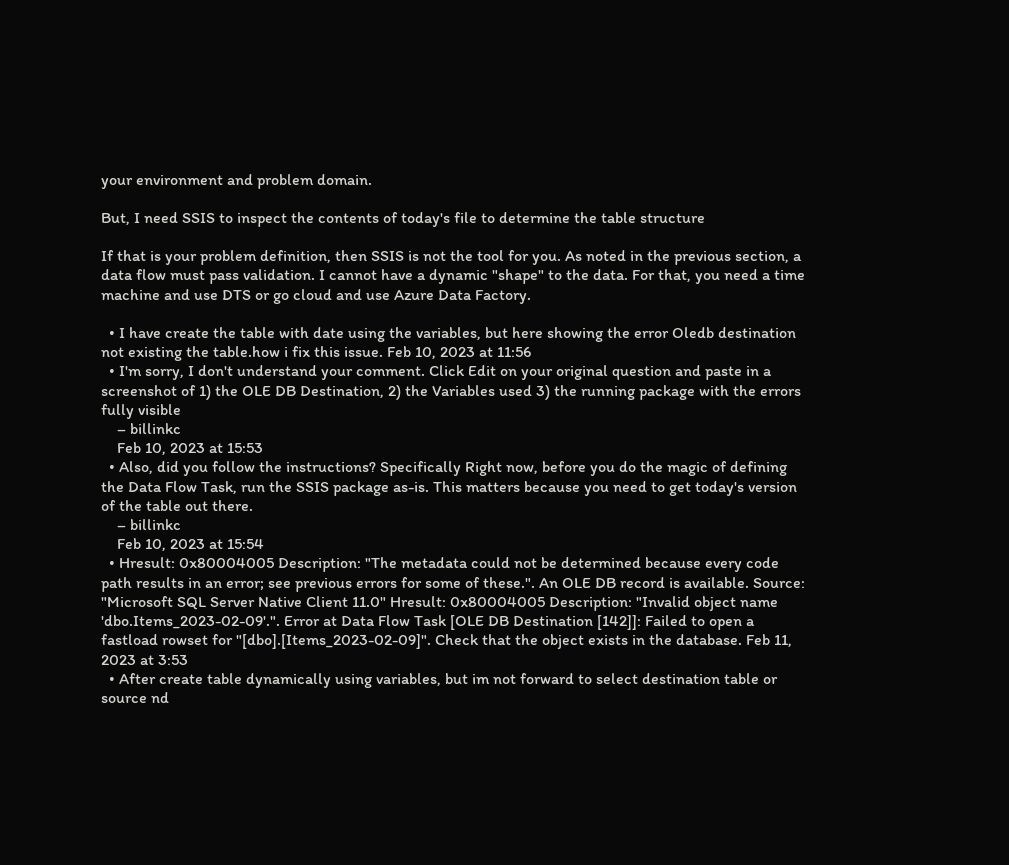your environment and problem domain.

But, I need SSIS to inspect the contents of today's file to determine the table structure

If that is your problem definition, then SSIS is not the tool for you. As noted in the previous section, a data flow must pass validation. I cannot have a dynamic "shape" to the data. For that, you need a time machine and use DTS or go cloud and use Azure Data Factory.

  • I have create the table with date using the variables, but here showing the error Oledb destination not existing the table.how i fix this issue. Feb 10, 2023 at 11:56
  • I'm sorry, I don't understand your comment. Click Edit on your original question and paste in a screenshot of 1) the OLE DB Destination, 2) the Variables used 3) the running package with the errors fully visible
    – billinkc
    Feb 10, 2023 at 15:53
  • Also, did you follow the instructions? Specifically Right now, before you do the magic of defining the Data Flow Task, run the SSIS package as-is. This matters because you need to get today's version of the table out there.
    – billinkc
    Feb 10, 2023 at 15:54
  • Hresult: 0x80004005 Description: "The metadata could not be determined because every code path results in an error; see previous errors for some of these.". An OLE DB record is available. Source: "Microsoft SQL Server Native Client 11.0" Hresult: 0x80004005 Description: "Invalid object name 'dbo.Items_2023-02-09'.". Error at Data Flow Task [OLE DB Destination [142]]: Failed to open a fastload rowset for "[dbo].[Items_2023-02-09]". Check that the object exists in the database. Feb 11, 2023 at 3:53
  • After create table dynamically using variables, but im not forward to select destination table or source nd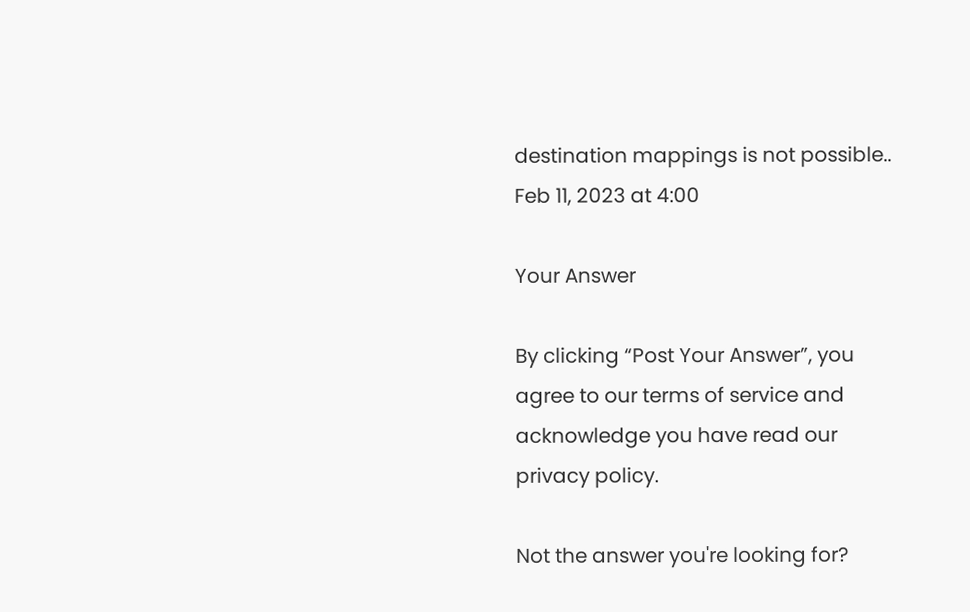destination mappings is not possible.. Feb 11, 2023 at 4:00

Your Answer

By clicking “Post Your Answer”, you agree to our terms of service and acknowledge you have read our privacy policy.

Not the answer you're looking for?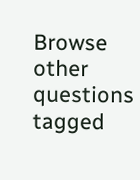Browse other questions tagged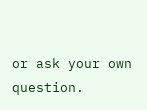or ask your own question.